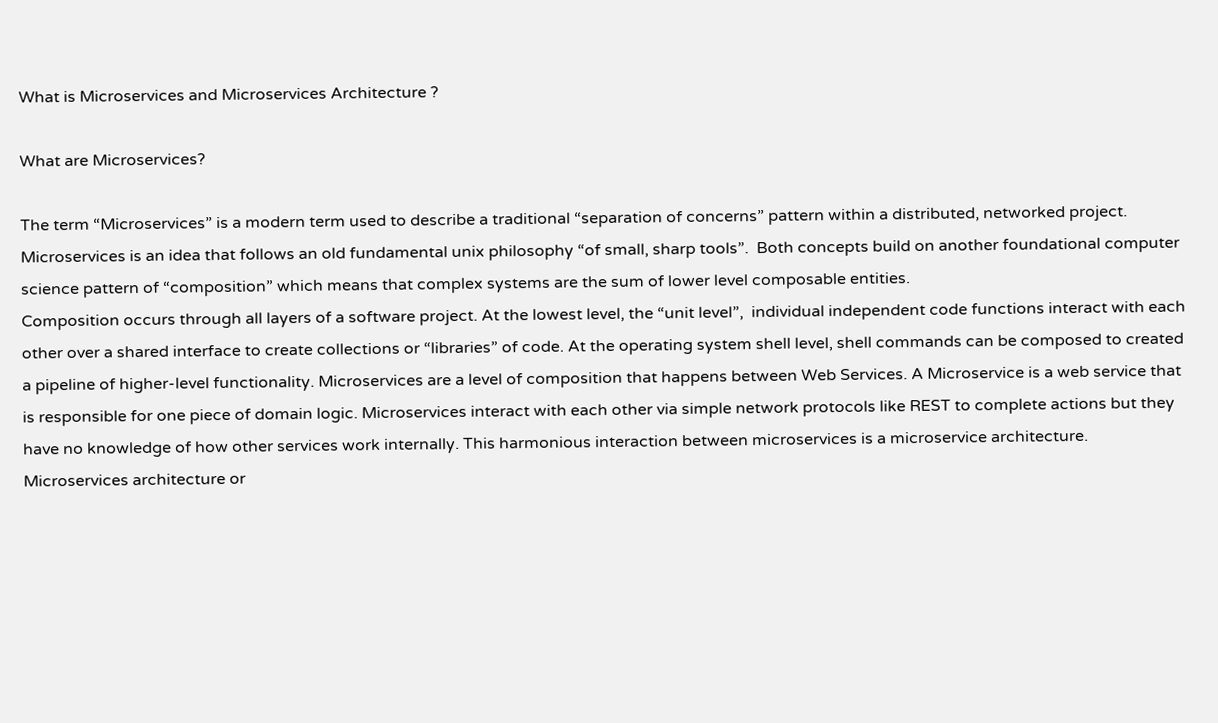What is Microservices and Microservices Architecture ?

What are Microservices?

The term “Microservices” is a modern term used to describe a traditional “separation of concerns” pattern within a distributed, networked project. Microservices is an idea that follows an old fundamental unix philosophy “of small, sharp tools”.  Both concepts build on another foundational computer science pattern of “composition” which means that complex systems are the sum of lower level composable entities.
Composition occurs through all layers of a software project. At the lowest level, the “unit level”,  individual independent code functions interact with each other over a shared interface to create collections or “libraries” of code. At the operating system shell level, shell commands can be composed to created a pipeline of higher-level functionality. Microservices are a level of composition that happens between Web Services. A Microservice is a web service that is responsible for one piece of domain logic. Microservices interact with each other via simple network protocols like REST to complete actions but they have no knowledge of how other services work internally. This harmonious interaction between microservices is a microservice architecture.
Microservices architecture or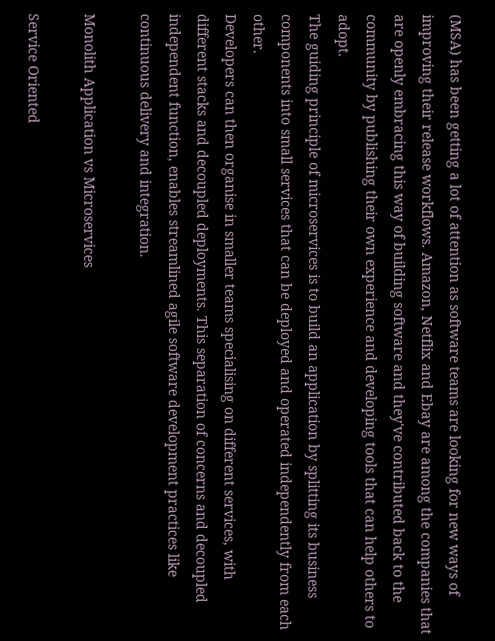(MSA) has been getting a lot of attention as software teams are looking for new ways of improving their release workflows. Amazon, Netflix and Ebay are among the companies that are openly embracing this way of building software and they've contributed back to the community by publishing their own experience and developing tools that can help others to adopt.
The guiding principle of microservices is to build an application by splitting its business components into small services that can be deployed and operated independently from each other.
Developers can then organise in smaller teams specialising on different services, with different stacks and decoupled deployments. This separation of concerns and decoupled independent function, enables streamlined agile software development practices like continuous delivery and integration.

Monolith Application vs Microservices

Service Oriented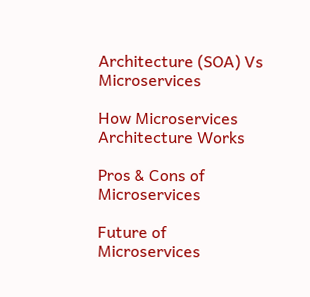Architecture (SOA) Vs Microservices

How Microservices Architecture Works

Pros & Cons of Microservices

Future of Microservices